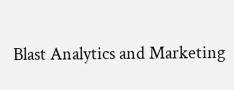Blast Analytics and Marketing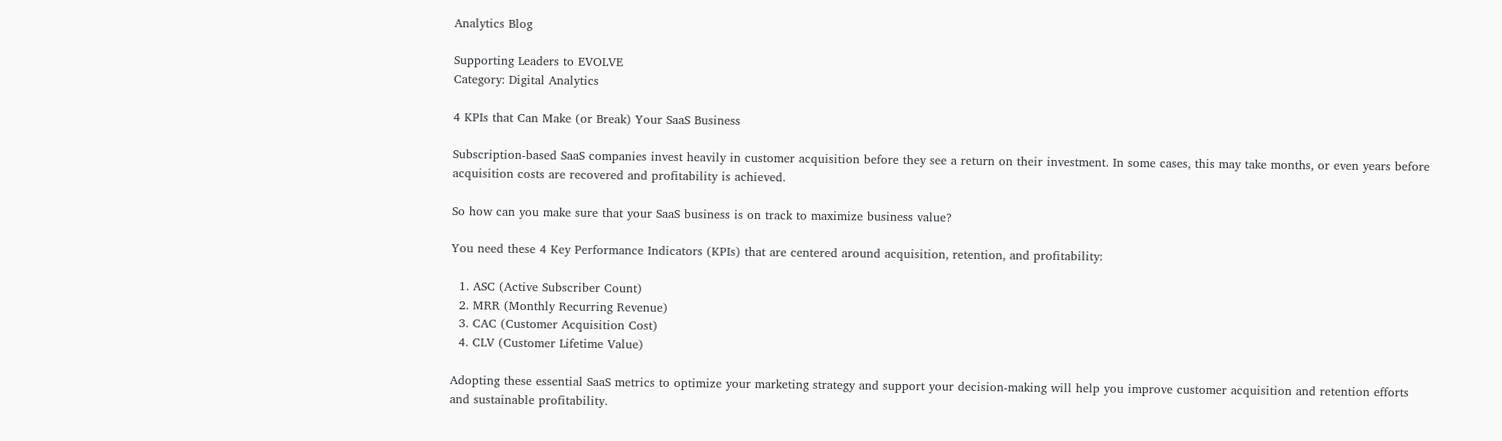Analytics Blog

Supporting Leaders to EVOLVE
Category: Digital Analytics

4 KPIs that Can Make (or Break) Your SaaS Business

Subscription-based SaaS companies invest heavily in customer acquisition before they see a return on their investment. In some cases, this may take months, or even years before acquisition costs are recovered and profitability is achieved.

So how can you make sure that your SaaS business is on track to maximize business value?

You need these 4 Key Performance Indicators (KPIs) that are centered around acquisition, retention, and profitability:

  1. ASC (Active Subscriber Count)
  2. MRR (Monthly Recurring Revenue)
  3. CAC (Customer Acquisition Cost)
  4. CLV (Customer Lifetime Value)

Adopting these essential SaaS metrics to optimize your marketing strategy and support your decision-making will help you improve customer acquisition and retention efforts and sustainable profitability.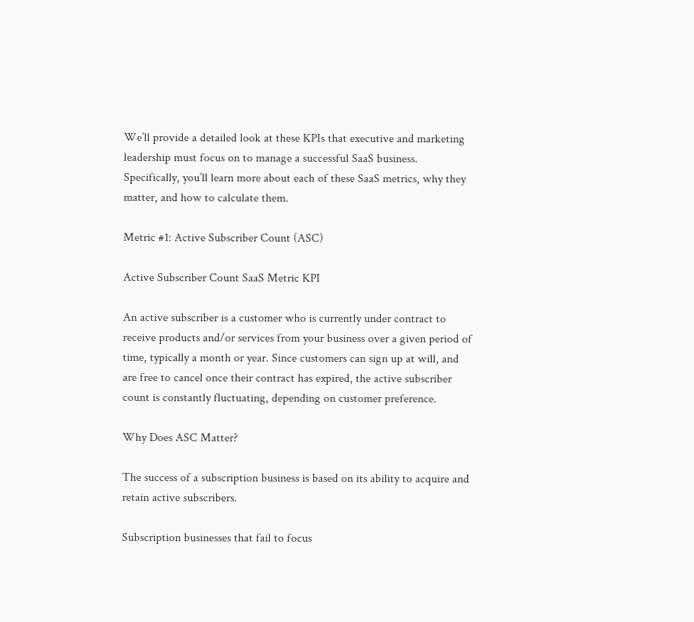We’ll provide a detailed look at these KPIs that executive and marketing leadership must focus on to manage a successful SaaS business. Specifically, you’ll learn more about each of these SaaS metrics, why they matter, and how to calculate them.

Metric #1: Active Subscriber Count (ASC)

Active Subscriber Count SaaS Metric KPI

An active subscriber is a customer who is currently under contract to receive products and/or services from your business over a given period of time, typically a month or year. Since customers can sign up at will, and are free to cancel once their contract has expired, the active subscriber count is constantly fluctuating, depending on customer preference.

Why Does ASC Matter?

The success of a subscription business is based on its ability to acquire and retain active subscribers.

Subscription businesses that fail to focus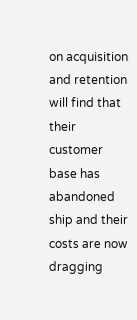on acquisition and retention will find that their customer base has abandoned ship and their costs are now dragging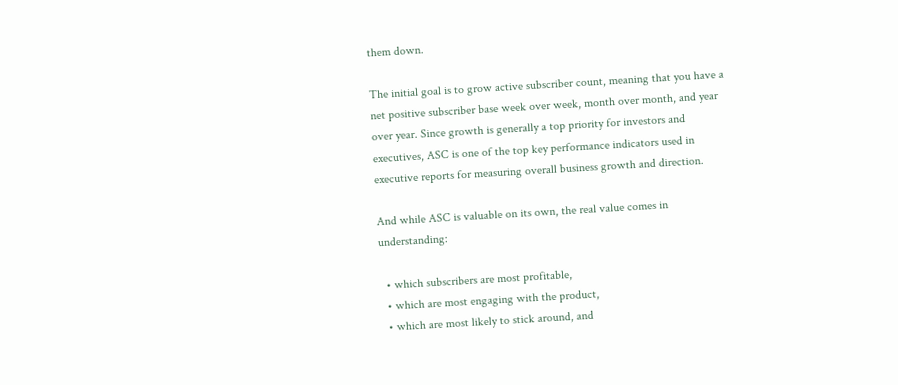them down.

The initial goal is to grow active subscriber count, meaning that you have a net positive subscriber base week over week, month over month, and year over year. Since growth is generally a top priority for investors and executives, ASC is one of the top key performance indicators used in executive reports for measuring overall business growth and direction.

And while ASC is valuable on its own, the real value comes in understanding:

  • which subscribers are most profitable,
  • which are most engaging with the product,
  • which are most likely to stick around, and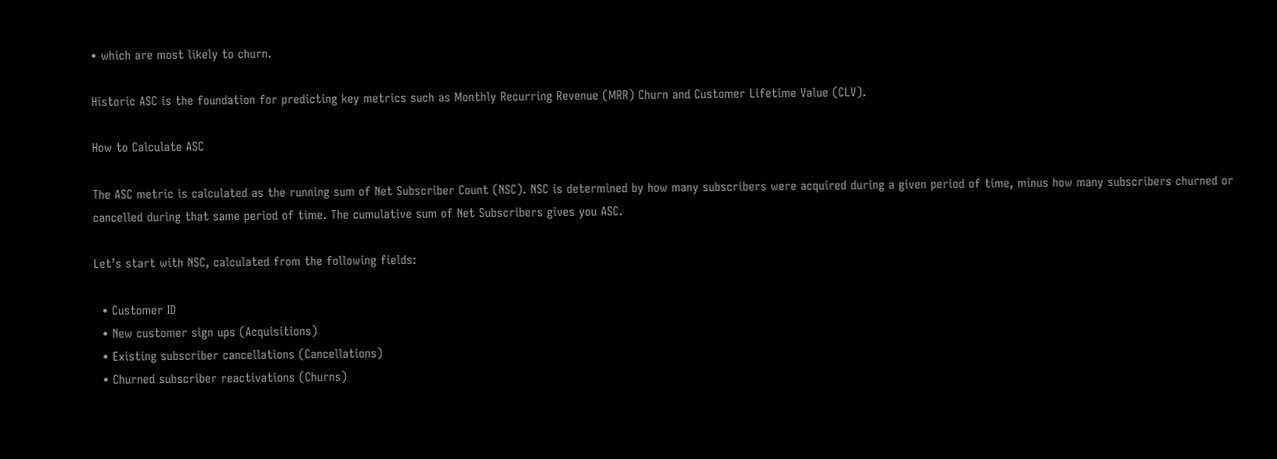• which are most likely to churn.

Historic ASC is the foundation for predicting key metrics such as Monthly Recurring Revenue (MRR) Churn and Customer Lifetime Value (CLV).

How to Calculate ASC

The ASC metric is calculated as the running sum of Net Subscriber Count (NSC). NSC is determined by how many subscribers were acquired during a given period of time, minus how many subscribers churned or cancelled during that same period of time. The cumulative sum of Net Subscribers gives you ASC.

Let’s start with NSC, calculated from the following fields:

  • Customer ID
  • New customer sign ups (Acquisitions)
  • Existing subscriber cancellations (Cancellations)
  • Churned subscriber reactivations (Churns)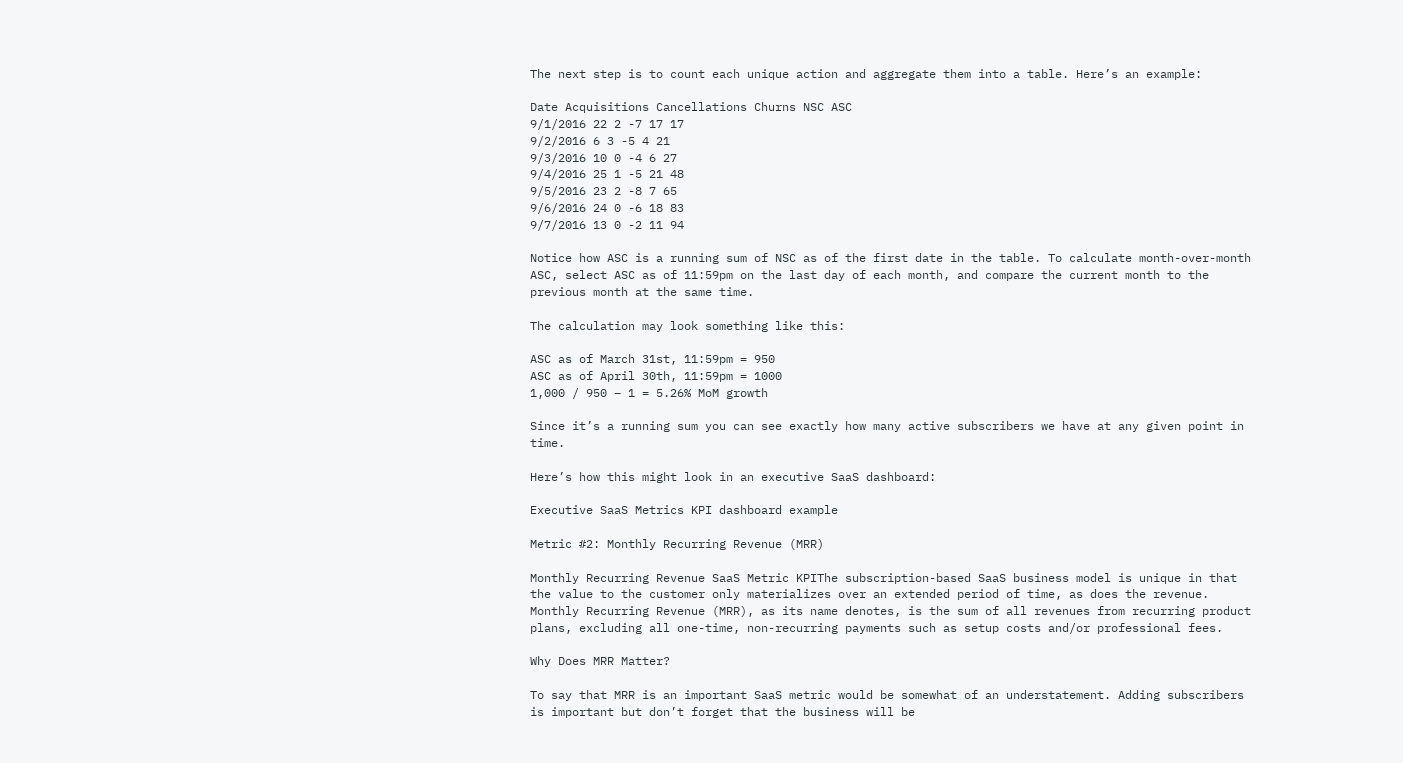The next step is to count each unique action and aggregate them into a table. Here’s an example:

Date Acquisitions Cancellations Churns NSC ASC
9/1/2016 22 2 -7 17 17
9/2/2016 6 3 -5 4 21
9/3/2016 10 0 -4 6 27
9/4/2016 25 1 -5 21 48
9/5/2016 23 2 -8 7 65
9/6/2016 24 0 -6 18 83
9/7/2016 13 0 -2 11 94

Notice how ASC is a running sum of NSC as of the first date in the table. To calculate month-over-month ASC, select ASC as of 11:59pm on the last day of each month, and compare the current month to the previous month at the same time.

The calculation may look something like this:

ASC as of March 31st, 11:59pm = 950
ASC as of April 30th, 11:59pm = 1000
1,000 / 950 – 1 = 5.26% MoM growth

Since it’s a running sum you can see exactly how many active subscribers we have at any given point in time.

Here’s how this might look in an executive SaaS dashboard:

Executive SaaS Metrics KPI dashboard example

Metric #2: Monthly Recurring Revenue (MRR)

Monthly Recurring Revenue SaaS Metric KPIThe subscription-based SaaS business model is unique in that the value to the customer only materializes over an extended period of time, as does the revenue. Monthly Recurring Revenue (MRR), as its name denotes, is the sum of all revenues from recurring product plans, excluding all one-time, non-recurring payments such as setup costs and/or professional fees.

Why Does MRR Matter?

To say that MRR is an important SaaS metric would be somewhat of an understatement. Adding subscribers is important but don’t forget that the business will be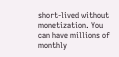short-lived without monetization. You can have millions of monthly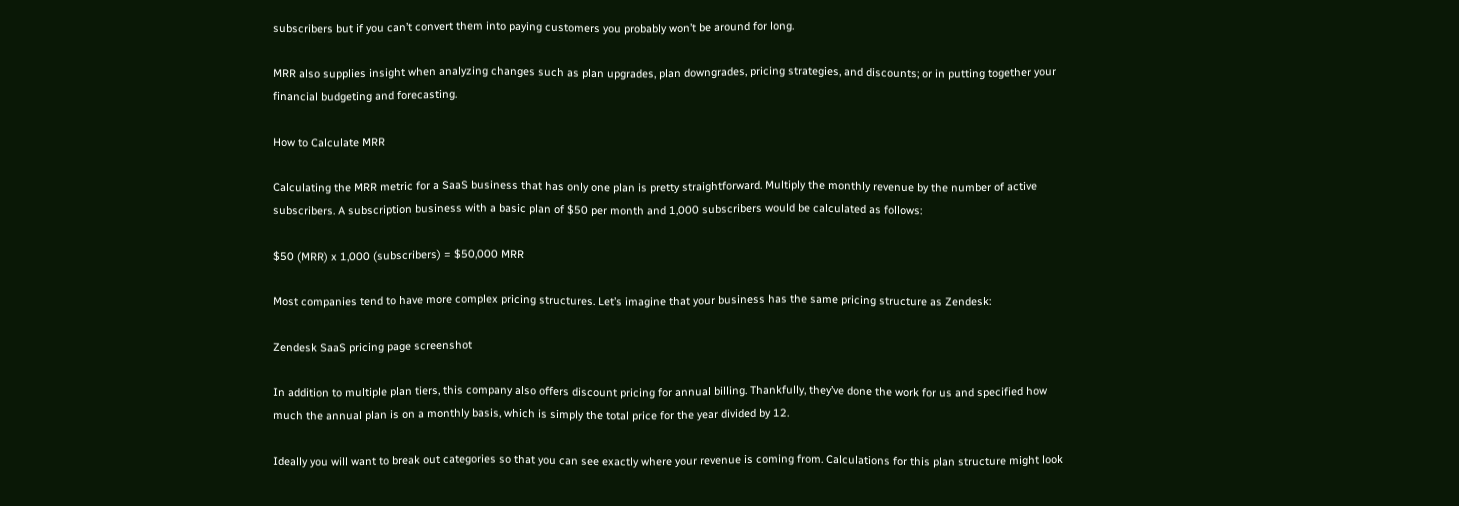subscribers but if you can’t convert them into paying customers you probably won’t be around for long.

MRR also supplies insight when analyzing changes such as plan upgrades, plan downgrades, pricing strategies, and discounts; or in putting together your financial budgeting and forecasting.

How to Calculate MRR

Calculating the MRR metric for a SaaS business that has only one plan is pretty straightforward. Multiply the monthly revenue by the number of active subscribers. A subscription business with a basic plan of $50 per month and 1,000 subscribers would be calculated as follows:

$50 (MRR) x 1,000 (subscribers) = $50,000 MRR

Most companies tend to have more complex pricing structures. Let’s imagine that your business has the same pricing structure as Zendesk:

Zendesk SaaS pricing page screenshot

In addition to multiple plan tiers, this company also offers discount pricing for annual billing. Thankfully, they’ve done the work for us and specified how much the annual plan is on a monthly basis, which is simply the total price for the year divided by 12.

Ideally you will want to break out categories so that you can see exactly where your revenue is coming from. Calculations for this plan structure might look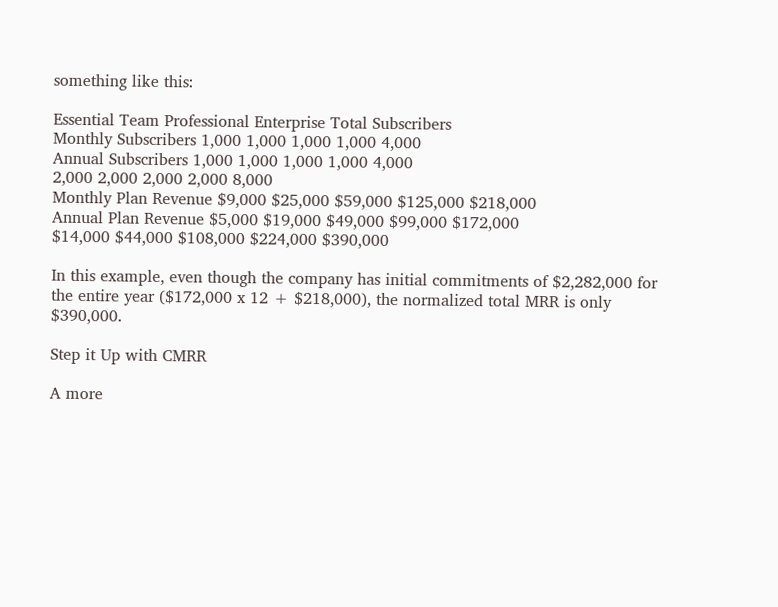something like this:

Essential Team Professional Enterprise Total Subscribers
Monthly Subscribers 1,000 1,000 1,000 1,000 4,000
Annual Subscribers 1,000 1,000 1,000 1,000 4,000
2,000 2,000 2,000 2,000 8,000
Monthly Plan Revenue $9,000 $25,000 $59,000 $125,000 $218,000
Annual Plan Revenue $5,000 $19,000 $49,000 $99,000 $172,000
$14,000 $44,000 $108,000 $224,000 $390,000

In this example, even though the company has initial commitments of $2,282,000 for the entire year ($172,000 x 12 + $218,000), the normalized total MRR is only $390,000.

Step it Up with CMRR

A more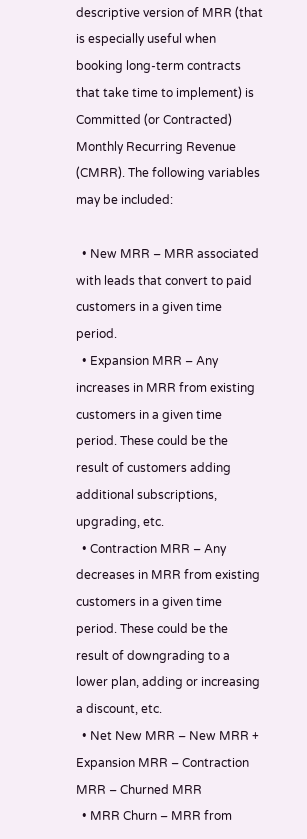descriptive version of MRR (that is especially useful when booking long-term contracts that take time to implement) is Committed (or Contracted) Monthly Recurring Revenue (CMRR). The following variables may be included:

  • New MRR – MRR associated with leads that convert to paid customers in a given time period.
  • Expansion MRR – Any increases in MRR from existing customers in a given time period. These could be the result of customers adding additional subscriptions, upgrading, etc.
  • Contraction MRR – Any decreases in MRR from existing customers in a given time period. These could be the result of downgrading to a lower plan, adding or increasing a discount, etc.
  • Net New MRR – New MRR + Expansion MRR – Contraction MRR – Churned MRR
  • MRR Churn – MRR from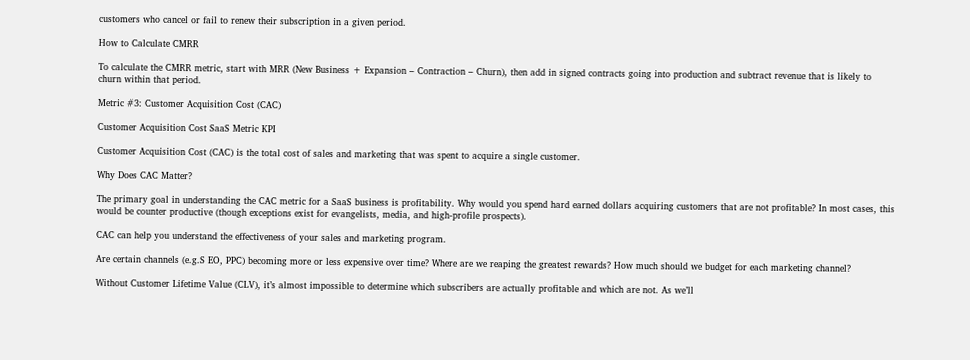customers who cancel or fail to renew their subscription in a given period.

How to Calculate CMRR

To calculate the CMRR metric, start with MRR (New Business + Expansion – Contraction – Churn), then add in signed contracts going into production and subtract revenue that is likely to churn within that period.

Metric #3: Customer Acquisition Cost (CAC)

Customer Acquisition Cost SaaS Metric KPI

Customer Acquisition Cost (CAC) is the total cost of sales and marketing that was spent to acquire a single customer.

Why Does CAC Matter?

The primary goal in understanding the CAC metric for a SaaS business is profitability. Why would you spend hard earned dollars acquiring customers that are not profitable? In most cases, this would be counter productive (though exceptions exist for evangelists, media, and high-profile prospects).

CAC can help you understand the effectiveness of your sales and marketing program.

Are certain channels (e.g.S EO, PPC) becoming more or less expensive over time? Where are we reaping the greatest rewards? How much should we budget for each marketing channel?

Without Customer Lifetime Value (CLV), it’s almost impossible to determine which subscribers are actually profitable and which are not. As we’ll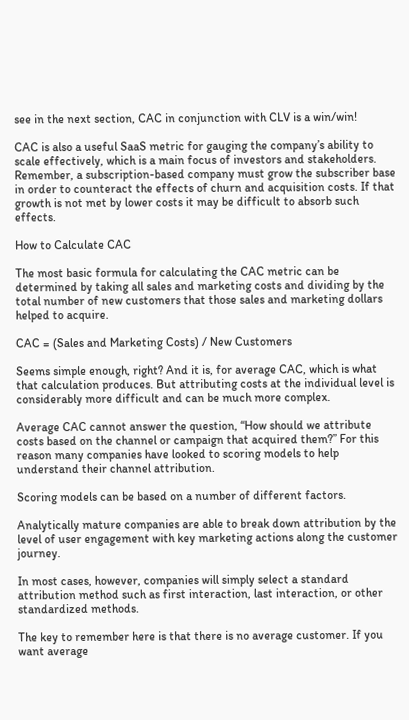see in the next section, CAC in conjunction with CLV is a win/win!

CAC is also a useful SaaS metric for gauging the company’s ability to scale effectively, which is a main focus of investors and stakeholders. Remember, a subscription-based company must grow the subscriber base in order to counteract the effects of churn and acquisition costs. If that growth is not met by lower costs it may be difficult to absorb such effects.

How to Calculate CAC

The most basic formula for calculating the CAC metric can be determined by taking all sales and marketing costs and dividing by the total number of new customers that those sales and marketing dollars helped to acquire.

CAC = (Sales and Marketing Costs) / New Customers

Seems simple enough, right? And it is, for average CAC, which is what that calculation produces. But attributing costs at the individual level is considerably more difficult and can be much more complex.

Average CAC cannot answer the question, “How should we attribute costs based on the channel or campaign that acquired them?” For this reason many companies have looked to scoring models to help understand their channel attribution.

Scoring models can be based on a number of different factors.

Analytically mature companies are able to break down attribution by the level of user engagement with key marketing actions along the customer journey.

In most cases, however, companies will simply select a standard attribution method such as first interaction, last interaction, or other standardized methods.

The key to remember here is that there is no average customer. If you want average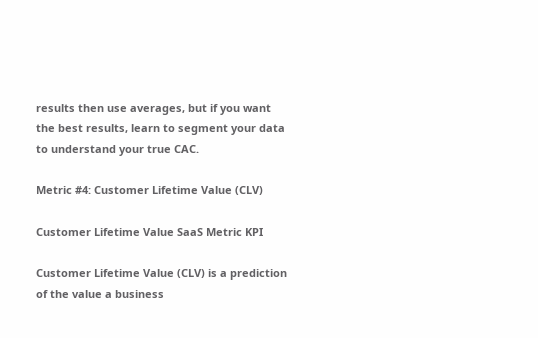results then use averages, but if you want the best results, learn to segment your data to understand your true CAC.

Metric #4: Customer Lifetime Value (CLV)

Customer Lifetime Value SaaS Metric KPI

Customer Lifetime Value (CLV) is a prediction of the value a business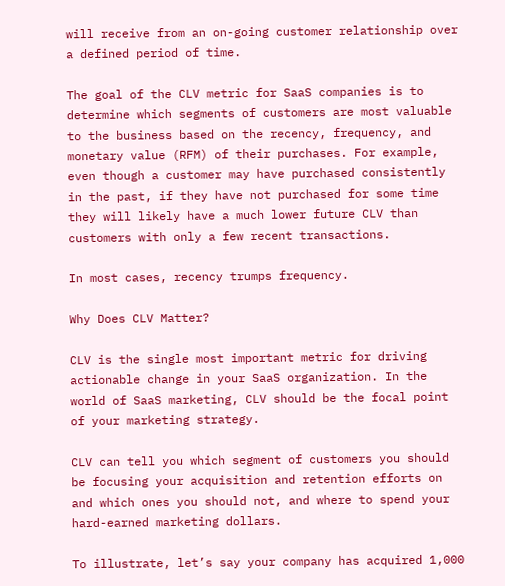will receive from an on-going customer relationship over a defined period of time.

The goal of the CLV metric for SaaS companies is to determine which segments of customers are most valuable to the business based on the recency, frequency, and monetary value (RFM) of their purchases. For example, even though a customer may have purchased consistently in the past, if they have not purchased for some time they will likely have a much lower future CLV than customers with only a few recent transactions.

In most cases, recency trumps frequency.

Why Does CLV Matter?

CLV is the single most important metric for driving actionable change in your SaaS organization. In the world of SaaS marketing, CLV should be the focal point of your marketing strategy.

CLV can tell you which segment of customers you should be focusing your acquisition and retention efforts on and which ones you should not, and where to spend your hard-earned marketing dollars.

To illustrate, let’s say your company has acquired 1,000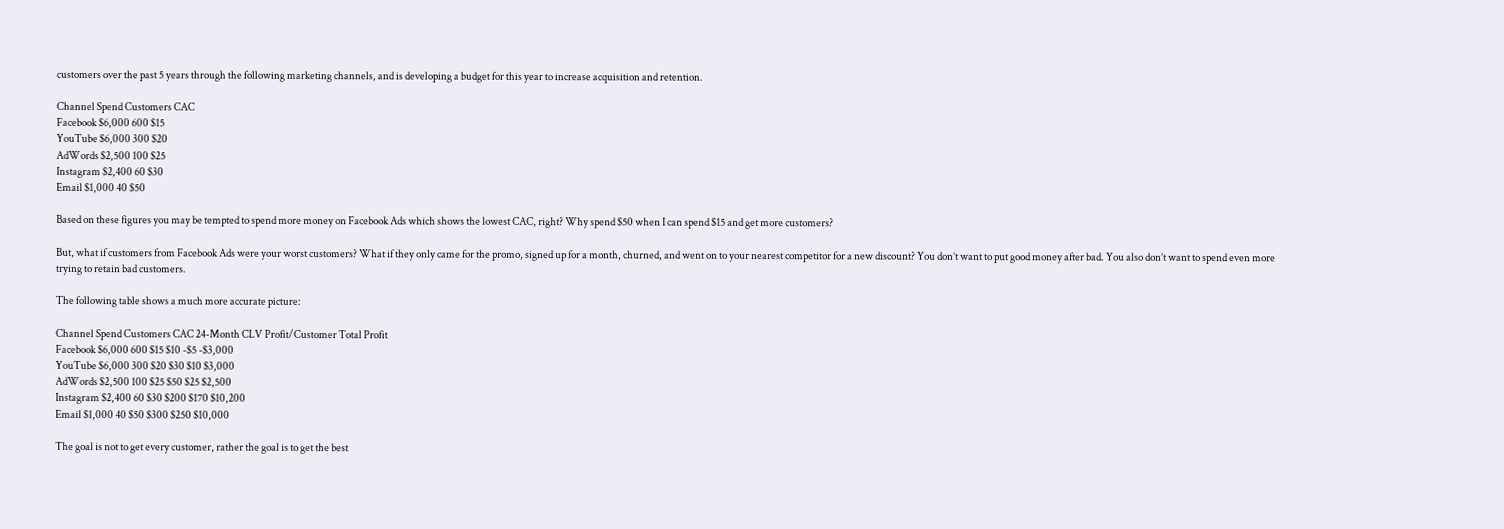customers over the past 5 years through the following marketing channels, and is developing a budget for this year to increase acquisition and retention.

Channel Spend Customers CAC
Facebook $6,000 600 $15
YouTube $6,000 300 $20
AdWords $2,500 100 $25
Instagram $2,400 60 $30
Email $1,000 40 $50

Based on these figures you may be tempted to spend more money on Facebook Ads which shows the lowest CAC, right? Why spend $50 when I can spend $15 and get more customers?

But, what if customers from Facebook Ads were your worst customers? What if they only came for the promo, signed up for a month, churned, and went on to your nearest competitor for a new discount? You don’t want to put good money after bad. You also don’t want to spend even more trying to retain bad customers.

The following table shows a much more accurate picture:

Channel Spend Customers CAC 24-Month CLV Profit/Customer Total Profit
Facebook $6,000 600 $15 $10 -$5 -$3,000
YouTube $6,000 300 $20 $30 $10 $3,000
AdWords $2,500 100 $25 $50 $25 $2,500
Instagram $2,400 60 $30 $200 $170 $10,200
Email $1,000 40 $50 $300 $250 $10,000

The goal is not to get every customer, rather the goal is to get the best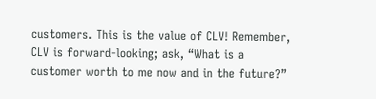customers. This is the value of CLV! Remember, CLV is forward-looking; ask, “What is a customer worth to me now and in the future?”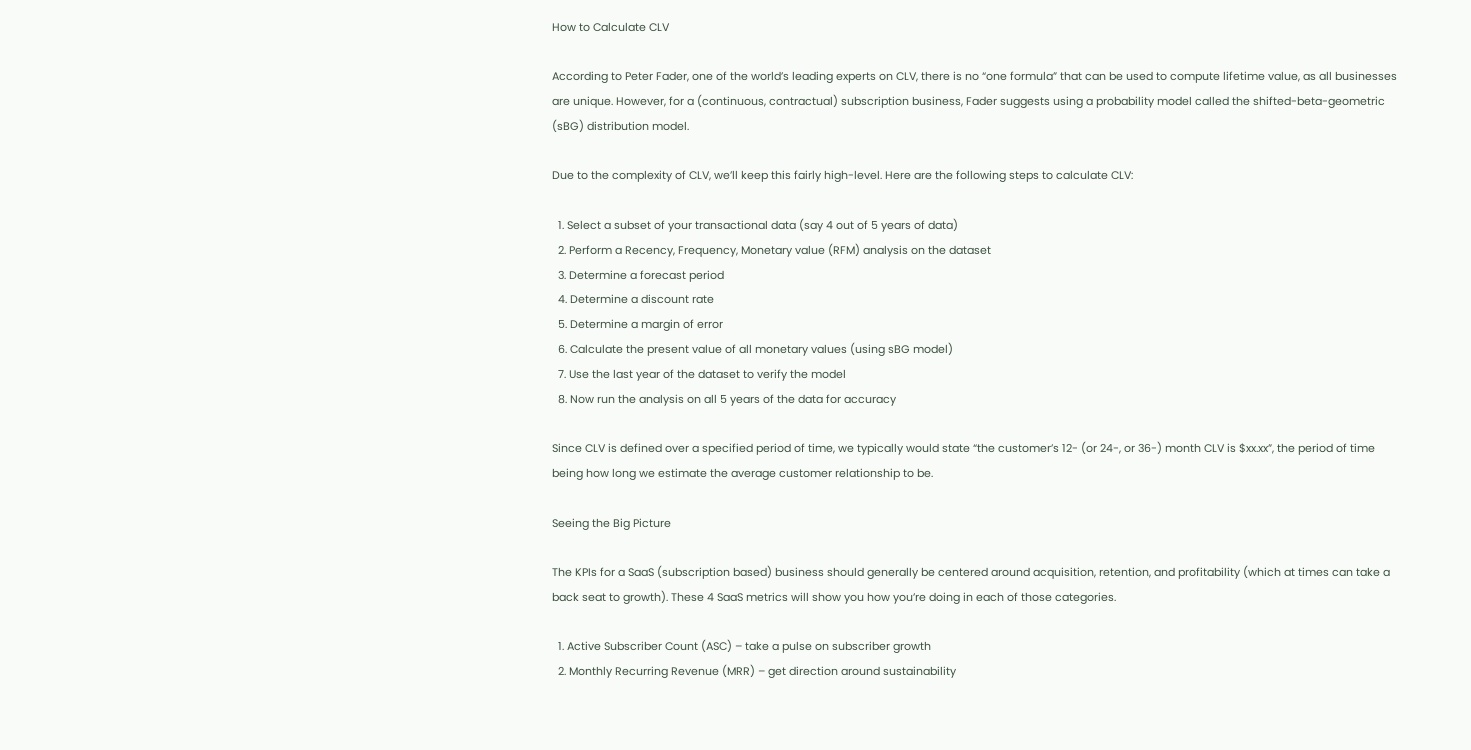How to Calculate CLV

According to Peter Fader, one of the world’s leading experts on CLV, there is no “one formula” that can be used to compute lifetime value, as all businesses are unique. However, for a (continuous, contractual) subscription business, Fader suggests using a probability model called the shifted-beta-geometric (sBG) distribution model.

Due to the complexity of CLV, we’ll keep this fairly high-level. Here are the following steps to calculate CLV:

  1. Select a subset of your transactional data (say 4 out of 5 years of data)
  2. Perform a Recency, Frequency, Monetary value (RFM) analysis on the dataset
  3. Determine a forecast period
  4. Determine a discount rate
  5. Determine a margin of error
  6. Calculate the present value of all monetary values (using sBG model)
  7. Use the last year of the dataset to verify the model
  8. Now run the analysis on all 5 years of the data for accuracy

Since CLV is defined over a specified period of time, we typically would state “the customer’s 12- (or 24-, or 36-) month CLV is $xx.xx”, the period of time being how long we estimate the average customer relationship to be.

Seeing the Big Picture

The KPIs for a SaaS (subscription based) business should generally be centered around acquisition, retention, and profitability (which at times can take a back seat to growth). These 4 SaaS metrics will show you how you’re doing in each of those categories.

  1. Active Subscriber Count (ASC) – take a pulse on subscriber growth
  2. Monthly Recurring Revenue (MRR) – get direction around sustainability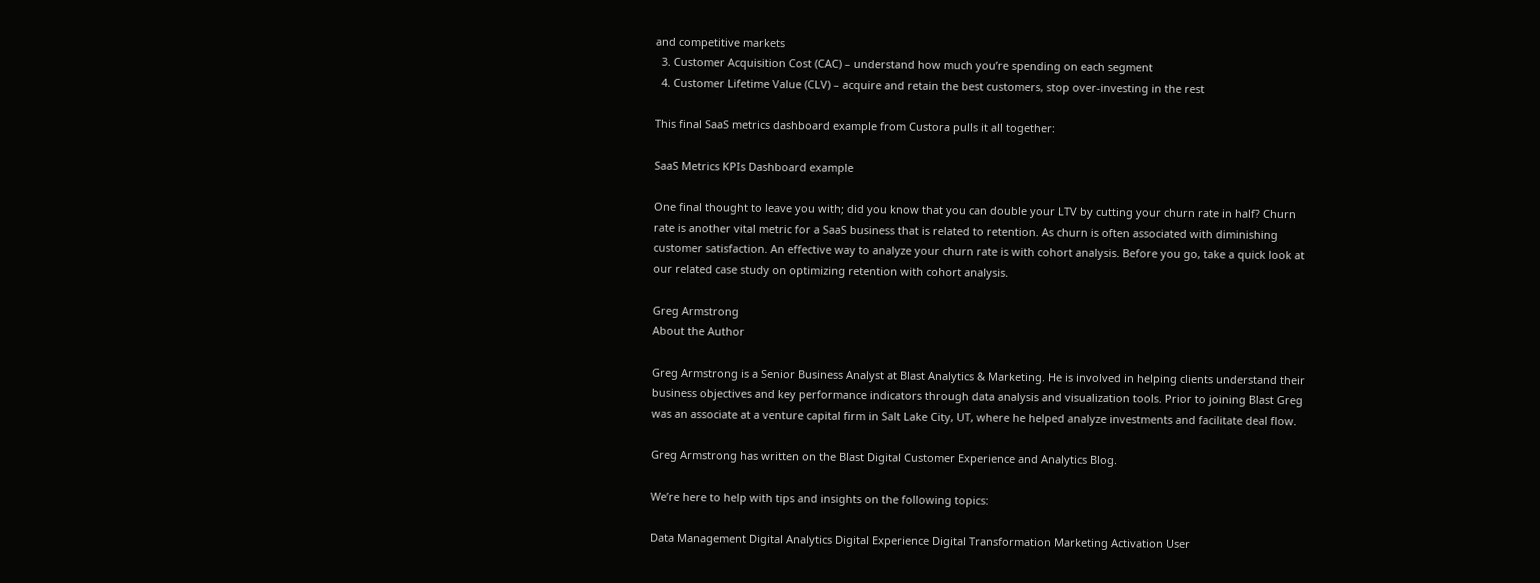and competitive markets
  3. Customer Acquisition Cost (CAC) – understand how much you’re spending on each segment
  4. Customer Lifetime Value (CLV) – acquire and retain the best customers, stop over-investing in the rest

This final SaaS metrics dashboard example from Custora pulls it all together:

SaaS Metrics KPIs Dashboard example

One final thought to leave you with; did you know that you can double your LTV by cutting your churn rate in half? Churn rate is another vital metric for a SaaS business that is related to retention. As churn is often associated with diminishing customer satisfaction. An effective way to analyze your churn rate is with cohort analysis. Before you go, take a quick look at our related case study on optimizing retention with cohort analysis.

Greg Armstrong
About the Author

Greg Armstrong is a Senior Business Analyst at Blast Analytics & Marketing. He is involved in helping clients understand their business objectives and key performance indicators through data analysis and visualization tools. Prior to joining Blast Greg was an associate at a venture capital firm in Salt Lake City, UT, where he helped analyze investments and facilitate deal flow.

Greg Armstrong has written on the Blast Digital Customer Experience and Analytics Blog.

We’re here to help with tips and insights on the following topics:

Data Management Digital Analytics Digital Experience Digital Transformation Marketing Activation User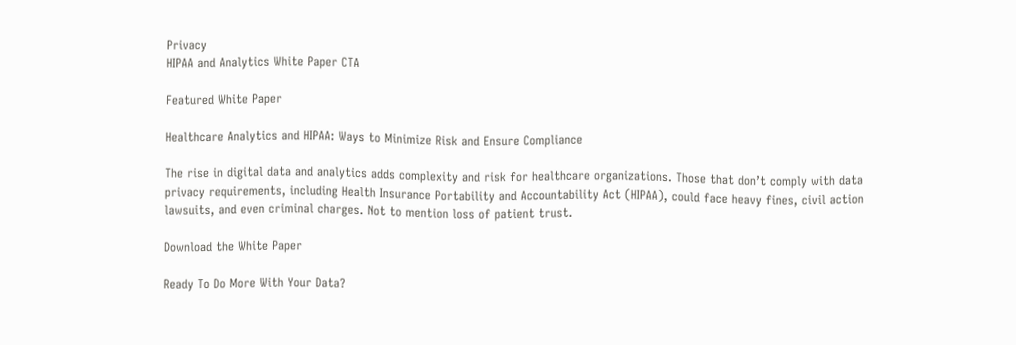Privacy
HIPAA and Analytics White Paper CTA

Featured White Paper

Healthcare Analytics and HIPAA: Ways to Minimize Risk and Ensure Compliance

The rise in digital data and analytics adds complexity and risk for healthcare organizations. Those that don’t comply with data privacy requirements, including Health Insurance Portability and Accountability Act (HIPAA), could face heavy fines, civil action lawsuits, and even criminal charges. Not to mention loss of patient trust.

Download the White Paper

Ready To Do More With Your Data?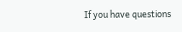If you have questions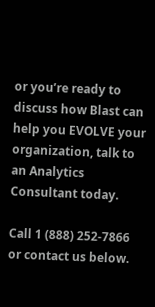or you’re ready to discuss how Blast can help you EVOLVE your organization, talk to an Analytics Consultant today.

Call 1 (888) 252-7866 or contact us below.